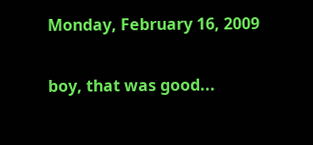Monday, February 16, 2009

boy, that was good...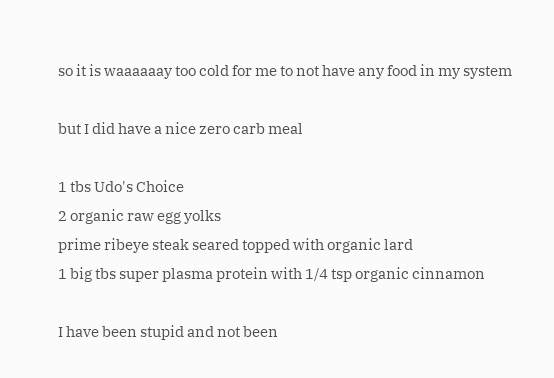so it is waaaaaay too cold for me to not have any food in my system

but I did have a nice zero carb meal

1 tbs Udo's Choice
2 organic raw egg yolks
prime ribeye steak seared topped with organic lard
1 big tbs super plasma protein with 1/4 tsp organic cinnamon

I have been stupid and not been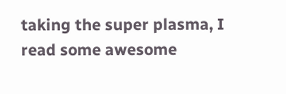taking the super plasma, I read some awesome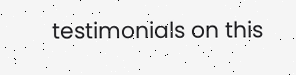testimonials on this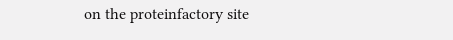on the proteinfactory site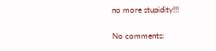no more stupidity!!!

No comments: